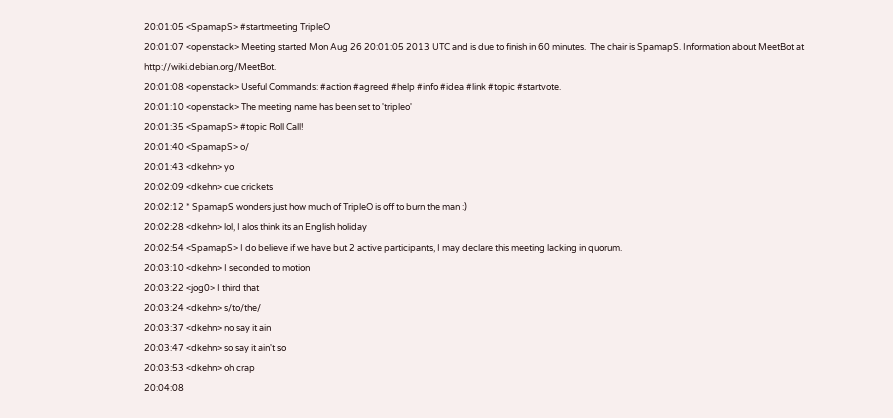20:01:05 <SpamapS> #startmeeting TripleO
20:01:07 <openstack> Meeting started Mon Aug 26 20:01:05 2013 UTC and is due to finish in 60 minutes.  The chair is SpamapS. Information about MeetBot at http://wiki.debian.org/MeetBot.
20:01:08 <openstack> Useful Commands: #action #agreed #help #info #idea #link #topic #startvote.
20:01:10 <openstack> The meeting name has been set to 'tripleo'
20:01:35 <SpamapS> #topic Roll Call!
20:01:40 <SpamapS> o/
20:01:43 <dkehn> yo
20:02:09 <dkehn> cue crickets
20:02:12 * SpamapS wonders just how much of TripleO is off to burn the man :)
20:02:28 <dkehn> lol, I alos think its an English holiday
20:02:54 <SpamapS> I do believe if we have but 2 active participants, I may declare this meeting lacking in quorum.
20:03:10 <dkehn> I seconded to motion
20:03:22 <jog0> I third that
20:03:24 <dkehn> s/to/the/
20:03:37 <dkehn> no say it ain
20:03:47 <dkehn> so say it ain't so
20:03:53 <dkehn> oh crap
20:04:08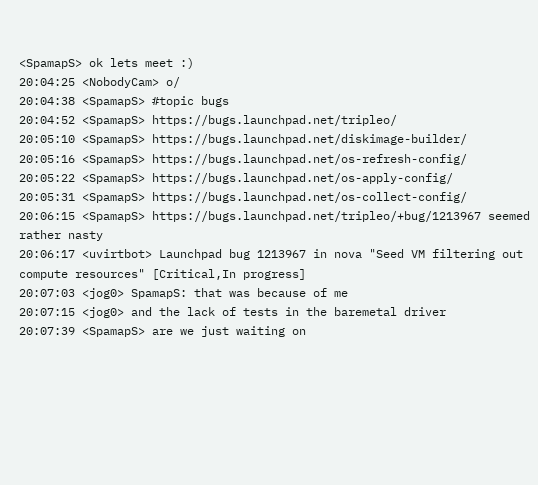<SpamapS> ok lets meet :)
20:04:25 <NobodyCam> o/
20:04:38 <SpamapS> #topic bugs
20:04:52 <SpamapS> https://bugs.launchpad.net/tripleo/
20:05:10 <SpamapS> https://bugs.launchpad.net/diskimage-builder/
20:05:16 <SpamapS> https://bugs.launchpad.net/os-refresh-config/
20:05:22 <SpamapS> https://bugs.launchpad.net/os-apply-config/
20:05:31 <SpamapS> https://bugs.launchpad.net/os-collect-config/
20:06:15 <SpamapS> https://bugs.launchpad.net/tripleo/+bug/1213967 seemed rather nasty
20:06:17 <uvirtbot> Launchpad bug 1213967 in nova "Seed VM filtering out compute resources" [Critical,In progress]
20:07:03 <jog0> SpamapS: that was because of me
20:07:15 <jog0> and the lack of tests in the baremetal driver
20:07:39 <SpamapS> are we just waiting on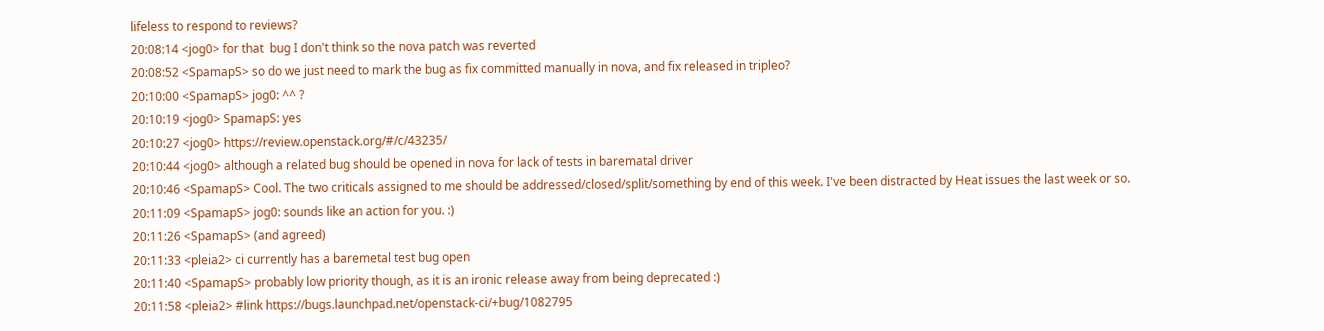lifeless to respond to reviews?
20:08:14 <jog0> for that  bug I don't think so the nova patch was reverted
20:08:52 <SpamapS> so do we just need to mark the bug as fix committed manually in nova, and fix released in tripleo?
20:10:00 <SpamapS> jog0: ^^ ?
20:10:19 <jog0> SpamapS: yes
20:10:27 <jog0> https://review.openstack.org/#/c/43235/
20:10:44 <jog0> although a related bug should be opened in nova for lack of tests in barematal driver
20:10:46 <SpamapS> Cool. The two criticals assigned to me should be addressed/closed/split/something by end of this week. I've been distracted by Heat issues the last week or so.
20:11:09 <SpamapS> jog0: sounds like an action for you. :)
20:11:26 <SpamapS> (and agreed)
20:11:33 <pleia2> ci currently has a baremetal test bug open
20:11:40 <SpamapS> probably low priority though, as it is an ironic release away from being deprecated :)
20:11:58 <pleia2> #link https://bugs.launchpad.net/openstack-ci/+bug/1082795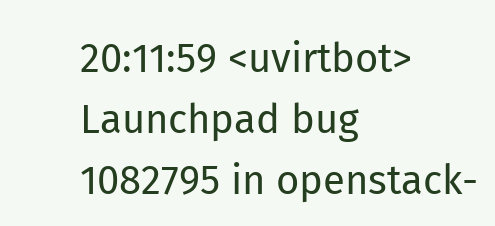20:11:59 <uvirtbot> Launchpad bug 1082795 in openstack-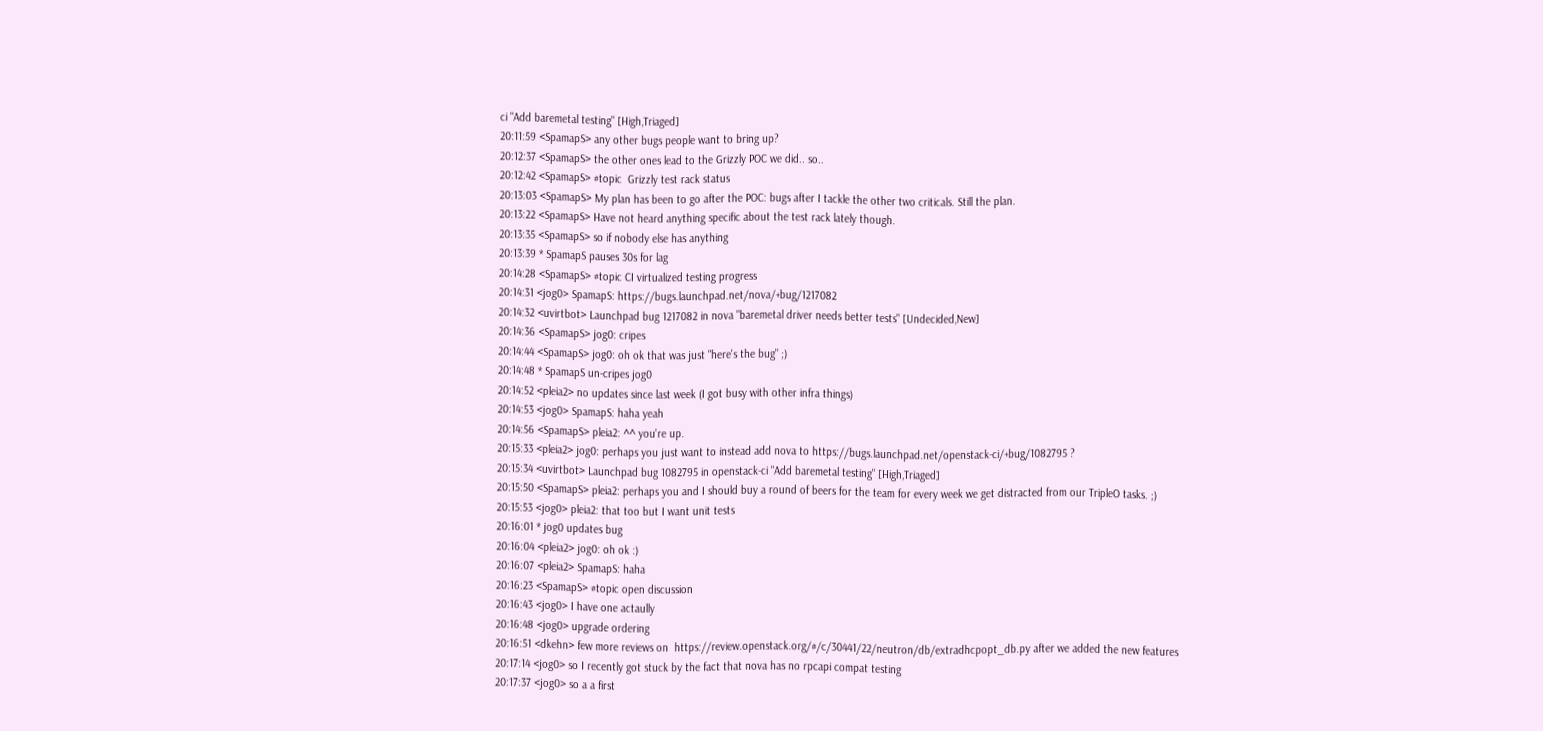ci "Add baremetal testing" [High,Triaged]
20:11:59 <SpamapS> any other bugs people want to bring up?
20:12:37 <SpamapS> the other ones lead to the Grizzly POC we did.. so..
20:12:42 <SpamapS> #topic  Grizzly test rack status
20:13:03 <SpamapS> My plan has been to go after the POC: bugs after I tackle the other two criticals. Still the plan.
20:13:22 <SpamapS> Have not heard anything specific about the test rack lately though.
20:13:35 <SpamapS> so if nobody else has anything
20:13:39 * SpamapS pauses 30s for lag
20:14:28 <SpamapS> #topic CI virtualized testing progress
20:14:31 <jog0> SpamapS: https://bugs.launchpad.net/nova/+bug/1217082
20:14:32 <uvirtbot> Launchpad bug 1217082 in nova "baremetal driver needs better tests" [Undecided,New]
20:14:36 <SpamapS> jog0: cripes
20:14:44 <SpamapS> jog0: oh ok that was just "here's the bug" ;)
20:14:48 * SpamapS un-cripes jog0
20:14:52 <pleia2> no updates since last week (I got busy with other infra things)
20:14:53 <jog0> SpamapS: haha yeah
20:14:56 <SpamapS> pleia2: ^^ you're up.
20:15:33 <pleia2> jog0: perhaps you just want to instead add nova to https://bugs.launchpad.net/openstack-ci/+bug/1082795 ?
20:15:34 <uvirtbot> Launchpad bug 1082795 in openstack-ci "Add baremetal testing" [High,Triaged]
20:15:50 <SpamapS> pleia2: perhaps you and I should buy a round of beers for the team for every week we get distracted from our TripleO tasks. ;)
20:15:53 <jog0> pleia2: that too but I want unit tests
20:16:01 * jog0 updates bug
20:16:04 <pleia2> jog0: oh ok :)
20:16:07 <pleia2> SpamapS: haha
20:16:23 <SpamapS> #topic open discussion
20:16:43 <jog0> I have one actaully
20:16:48 <jog0> upgrade ordering
20:16:51 <dkehn> few more reviews on  https://review.openstack.org/#/c/30441/22/neutron/db/extradhcpopt_db.py after we added the new features
20:17:14 <jog0> so I recently got stuck by the fact that nova has no rpcapi compat testing
20:17:37 <jog0> so a a first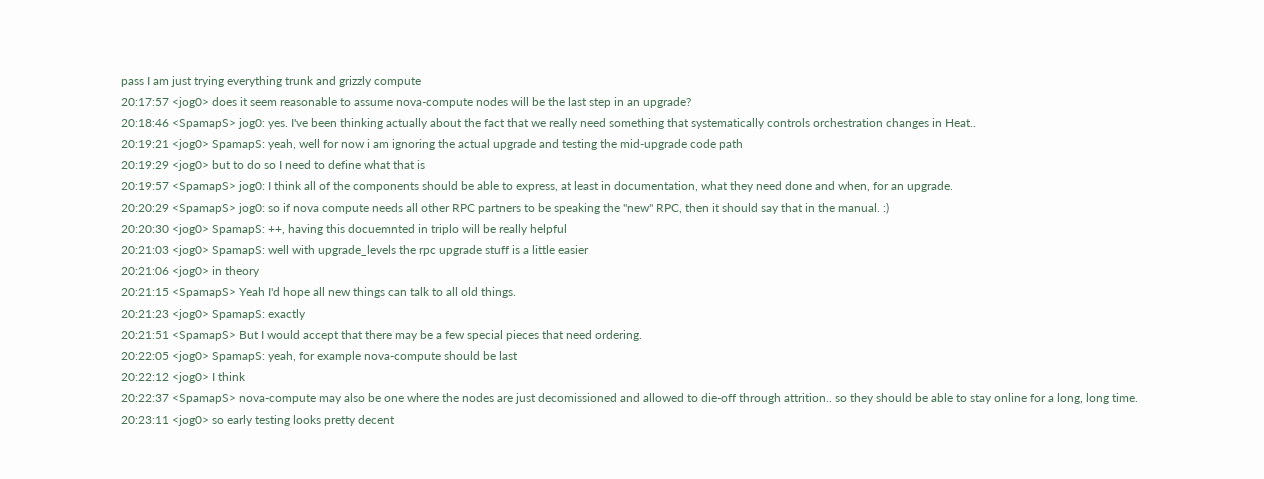pass I am just trying everything trunk and grizzly compute
20:17:57 <jog0> does it seem reasonable to assume nova-compute nodes will be the last step in an upgrade?
20:18:46 <SpamapS> jog0: yes. I've been thinking actually about the fact that we really need something that systematically controls orchestration changes in Heat..
20:19:21 <jog0> SpamapS: yeah, well for now i am ignoring the actual upgrade and testing the mid-upgrade code path
20:19:29 <jog0> but to do so I need to define what that is
20:19:57 <SpamapS> jog0: I think all of the components should be able to express, at least in documentation, what they need done and when, for an upgrade.
20:20:29 <SpamapS> jog0: so if nova compute needs all other RPC partners to be speaking the "new" RPC, then it should say that in the manual. :)
20:20:30 <jog0> SpamapS: ++, having this docuemnted in triplo will be really helpful
20:21:03 <jog0> SpamapS: well with upgrade_levels the rpc upgrade stuff is a little easier
20:21:06 <jog0> in theory
20:21:15 <SpamapS> Yeah I'd hope all new things can talk to all old things.
20:21:23 <jog0> SpamapS: exactly
20:21:51 <SpamapS> But I would accept that there may be a few special pieces that need ordering.
20:22:05 <jog0> SpamapS: yeah, for example nova-compute should be last
20:22:12 <jog0> I think
20:22:37 <SpamapS> nova-compute may also be one where the nodes are just decomissioned and allowed to die-off through attrition.. so they should be able to stay online for a long, long time.
20:23:11 <jog0> so early testing looks pretty decent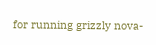for running grizzly nova-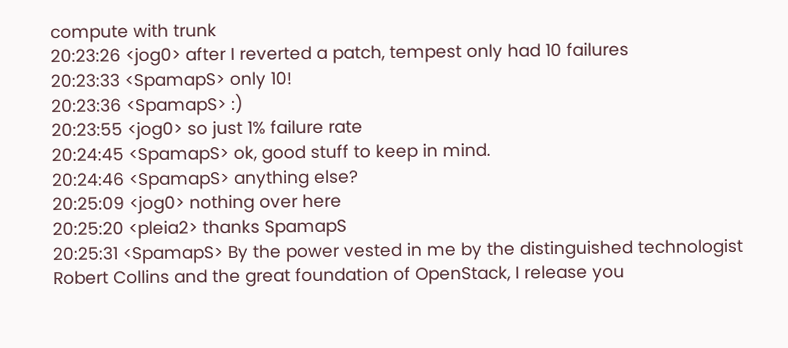compute with trunk
20:23:26 <jog0> after I reverted a patch, tempest only had 10 failures
20:23:33 <SpamapS> only 10!
20:23:36 <SpamapS> :)
20:23:55 <jog0> so just 1% failure rate
20:24:45 <SpamapS> ok, good stuff to keep in mind.
20:24:46 <SpamapS> anything else?
20:25:09 <jog0> nothing over here
20:25:20 <pleia2> thanks SpamapS
20:25:31 <SpamapS> By the power vested in me by the distinguished technologist Robert Collins and the great foundation of OpenStack, I release you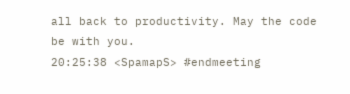all back to productivity. May the code be with you.
20:25:38 <SpamapS> #endmeeting